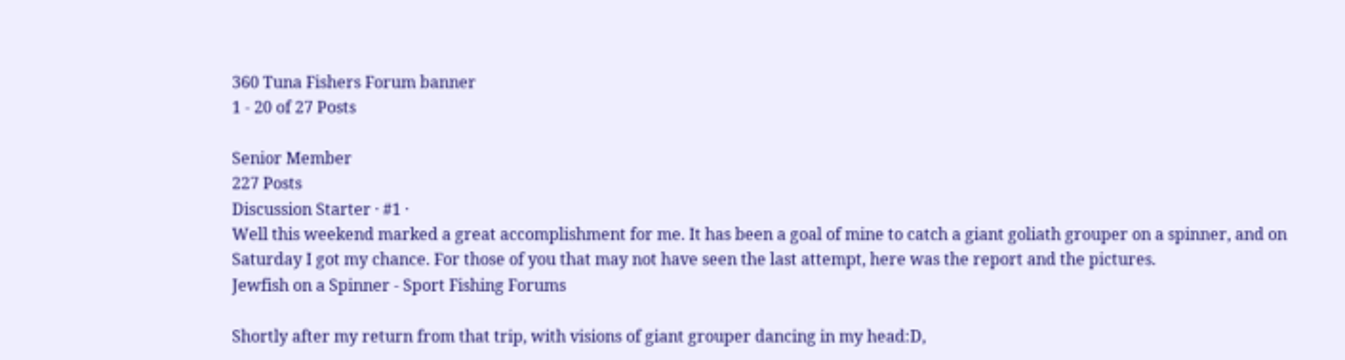360 Tuna Fishers Forum banner
1 - 20 of 27 Posts

Senior Member
227 Posts
Discussion Starter · #1 ·
Well this weekend marked a great accomplishment for me. It has been a goal of mine to catch a giant goliath grouper on a spinner, and on Saturday I got my chance. For those of you that may not have seen the last attempt, here was the report and the pictures.
Jewfish on a Spinner - Sport Fishing Forums

Shortly after my return from that trip, with visions of giant grouper dancing in my head:D,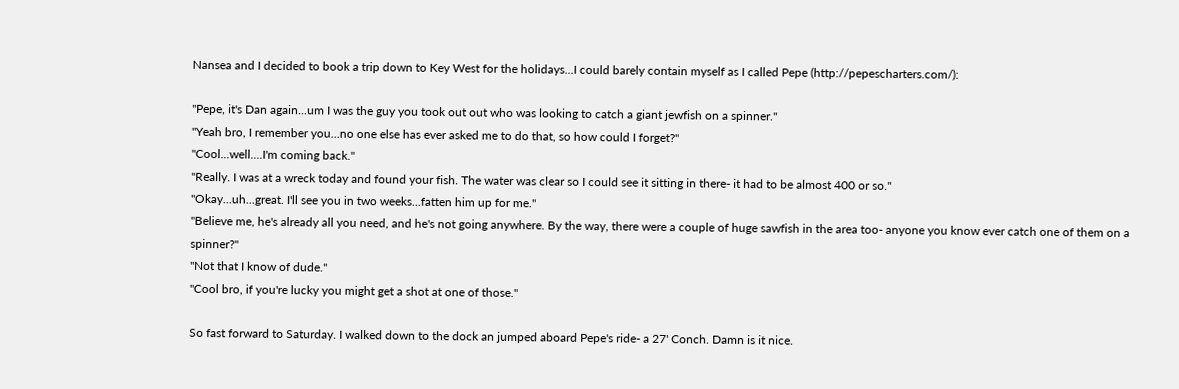Nansea and I decided to book a trip down to Key West for the holidays...I could barely contain myself as I called Pepe (http://pepescharters.com/):

"Pepe, it's Dan again...um I was the guy you took out out who was looking to catch a giant jewfish on a spinner."
"Yeah bro, I remember you...no one else has ever asked me to do that, so how could I forget?"
"Cool...well....I'm coming back."
"Really. I was at a wreck today and found your fish. The water was clear so I could see it sitting in there- it had to be almost 400 or so."
"Okay...uh...great. I'll see you in two weeks...fatten him up for me."
"Believe me, he's already all you need, and he's not going anywhere. By the way, there were a couple of huge sawfish in the area too- anyone you know ever catch one of them on a spinner?"
"Not that I know of dude."
"Cool bro, if you're lucky you might get a shot at one of those."

So fast forward to Saturday. I walked down to the dock an jumped aboard Pepe's ride- a 27' Conch. Damn is it nice.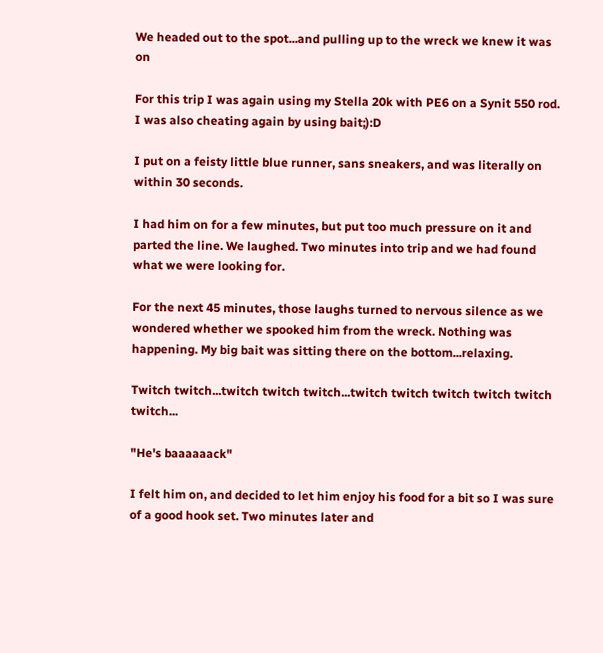We headed out to the spot...and pulling up to the wreck we knew it was on

For this trip I was again using my Stella 20k with PE6 on a Synit 550 rod. I was also cheating again by using bait;):D

I put on a feisty little blue runner, sans sneakers, and was literally on within 30 seconds.

I had him on for a few minutes, but put too much pressure on it and parted the line. We laughed. Two minutes into trip and we had found what we were looking for.

For the next 45 minutes, those laughs turned to nervous silence as we wondered whether we spooked him from the wreck. Nothing was happening. My big bait was sitting there on the bottom...relaxing.

Twitch twitch...twitch twitch twitch...twitch twitch twitch twitch twitch twitch...

"He's baaaaaack"

I felt him on, and decided to let him enjoy his food for a bit so I was sure of a good hook set. Two minutes later and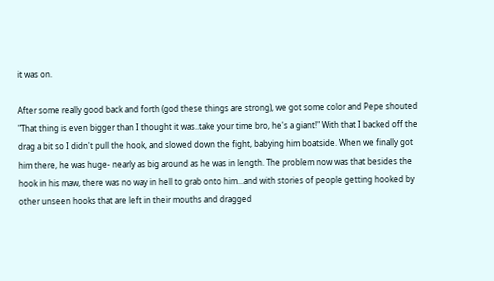it was on.

After some really good back and forth (god these things are strong), we got some color and Pepe shouted "That thing is even bigger than I thought it was..take your time bro, he's a giant!" With that I backed off the drag a bit so I didn't pull the hook, and slowed down the fight, babying him boatside. When we finally got him there, he was huge- nearly as big around as he was in length. The problem now was that besides the hook in his maw, there was no way in hell to grab onto him...and with stories of people getting hooked by other unseen hooks that are left in their mouths and dragged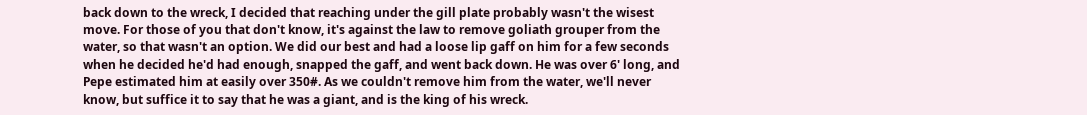back down to the wreck, I decided that reaching under the gill plate probably wasn't the wisest move. For those of you that don't know, it's against the law to remove goliath grouper from the water, so that wasn't an option. We did our best and had a loose lip gaff on him for a few seconds when he decided he'd had enough, snapped the gaff, and went back down. He was over 6' long, and Pepe estimated him at easily over 350#. As we couldn't remove him from the water, we'll never know, but suffice it to say that he was a giant, and is the king of his wreck.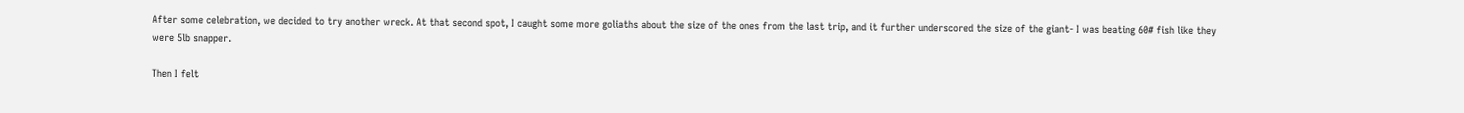After some celebration, we decided to try another wreck. At that second spot, I caught some more goliaths about the size of the ones from the last trip, and it further underscored the size of the giant- I was beating 60# fish like they were 5lb snapper.

Then I felt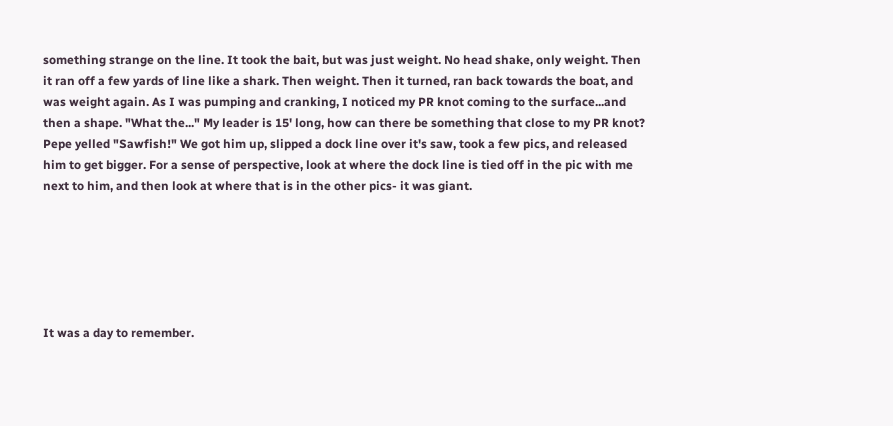something strange on the line. It took the bait, but was just weight. No head shake, only weight. Then it ran off a few yards of line like a shark. Then weight. Then it turned, ran back towards the boat, and was weight again. As I was pumping and cranking, I noticed my PR knot coming to the surface...and then a shape. "What the..." My leader is 15' long, how can there be something that close to my PR knot? Pepe yelled "Sawfish!" We got him up, slipped a dock line over it's saw, took a few pics, and released him to get bigger. For a sense of perspective, look at where the dock line is tied off in the pic with me next to him, and then look at where that is in the other pics- it was giant.






It was a day to remember.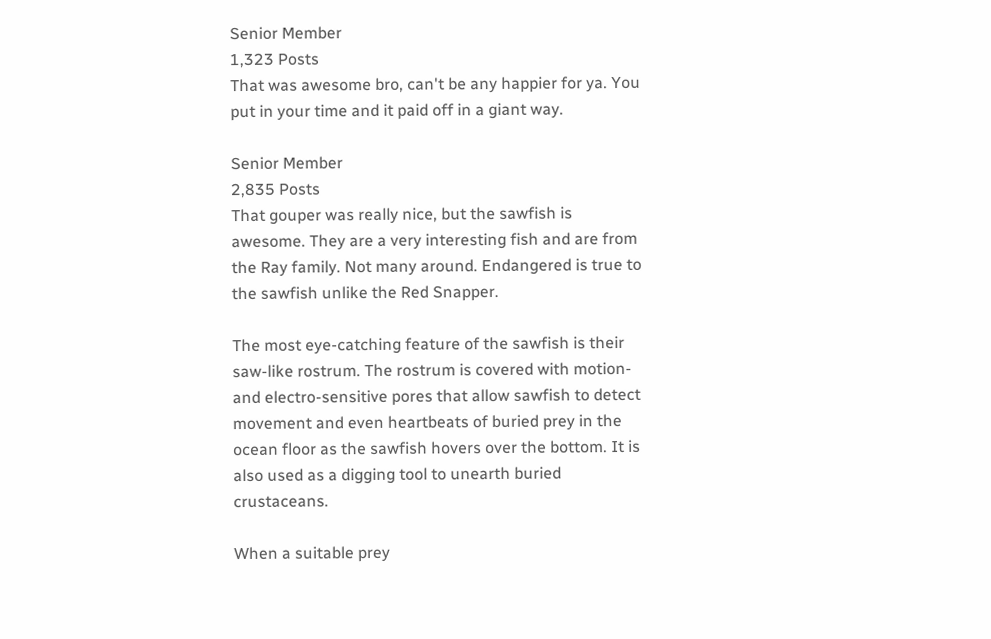Senior Member
1,323 Posts
That was awesome bro, can't be any happier for ya. You put in your time and it paid off in a giant way.

Senior Member
2,835 Posts
That gouper was really nice, but the sawfish is awesome. They are a very interesting fish and are from the Ray family. Not many around. Endangered is true to the sawfish unlike the Red Snapper.

The most eye-catching feature of the sawfish is their saw-like rostrum. The rostrum is covered with motion- and electro-sensitive pores that allow sawfish to detect movement and even heartbeats of buried prey in the ocean floor as the sawfish hovers over the bottom. It is also used as a digging tool to unearth buried crustaceans.

When a suitable prey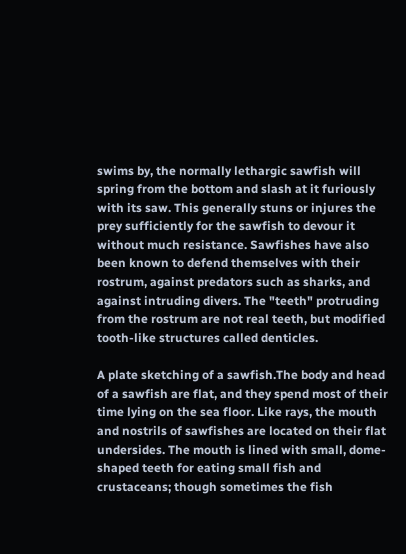swims by, the normally lethargic sawfish will spring from the bottom and slash at it furiously with its saw. This generally stuns or injures the prey sufficiently for the sawfish to devour it without much resistance. Sawfishes have also been known to defend themselves with their rostrum, against predators such as sharks, and against intruding divers. The "teeth" protruding from the rostrum are not real teeth, but modified tooth-like structures called denticles.

A plate sketching of a sawfish.The body and head of a sawfish are flat, and they spend most of their time lying on the sea floor. Like rays, the mouth and nostrils of sawfishes are located on their flat undersides. The mouth is lined with small, dome-shaped teeth for eating small fish and crustaceans; though sometimes the fish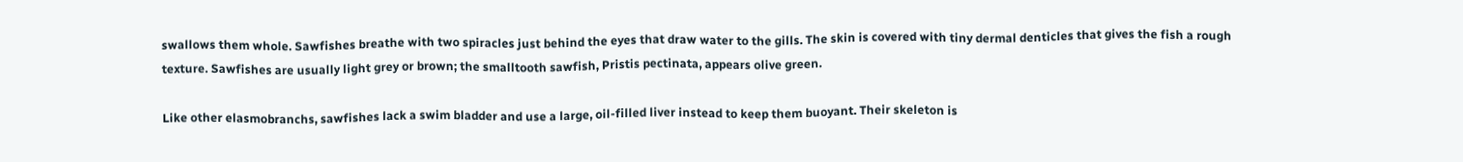swallows them whole. Sawfishes breathe with two spiracles just behind the eyes that draw water to the gills. The skin is covered with tiny dermal denticles that gives the fish a rough texture. Sawfishes are usually light grey or brown; the smalltooth sawfish, Pristis pectinata, appears olive green.

Like other elasmobranchs, sawfishes lack a swim bladder and use a large, oil-filled liver instead to keep them buoyant. Their skeleton is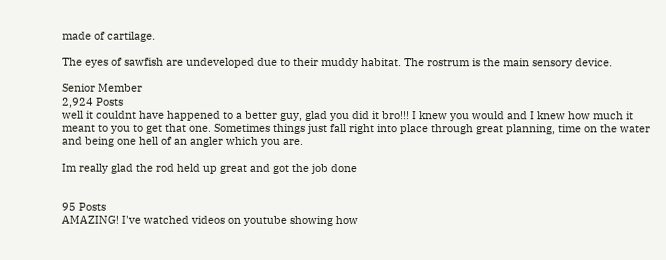made of cartilage.

The eyes of sawfish are undeveloped due to their muddy habitat. The rostrum is the main sensory device.

Senior Member
2,924 Posts
well it couldnt have happened to a better guy, glad you did it bro!!! I knew you would and I knew how much it meant to you to get that one. Sometimes things just fall right into place through great planning, time on the water and being one hell of an angler which you are.

Im really glad the rod held up great and got the job done


95 Posts
AMAZING! I've watched videos on youtube showing how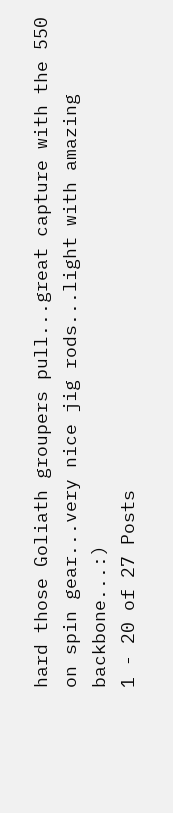hard those Goliath groupers pull...great capture with the 550 on spin gear...very nice jig rods...light with amazing backbone...:)
1 - 20 of 27 Posts